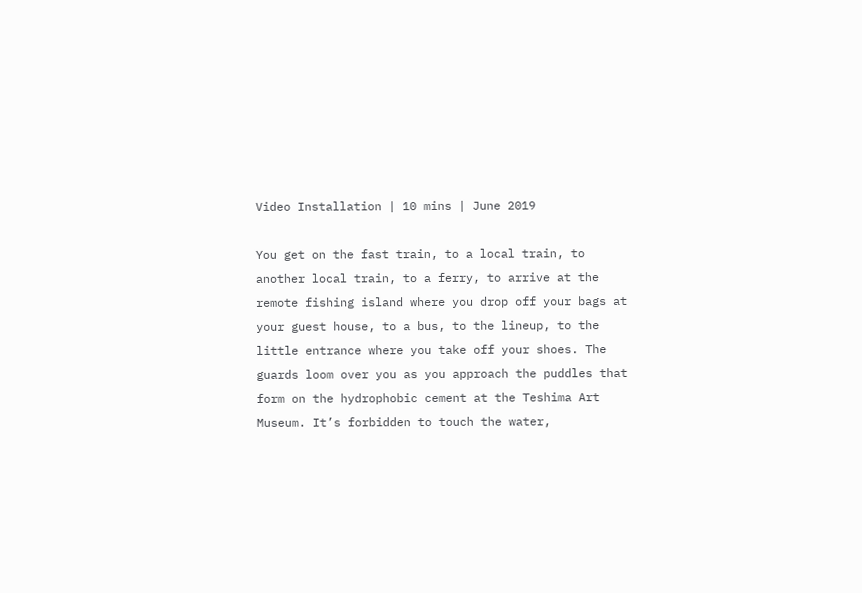Video Installation | 10 mins | June 2019

You get on the fast train, to a local train, to another local train, to a ferry, to arrive at the remote fishing island where you drop off your bags at your guest house, to a bus, to the lineup, to the little entrance where you take off your shoes. The guards loom over you as you approach the puddles that form on the hydrophobic cement at the Teshima Art Museum. It’s forbidden to touch the water,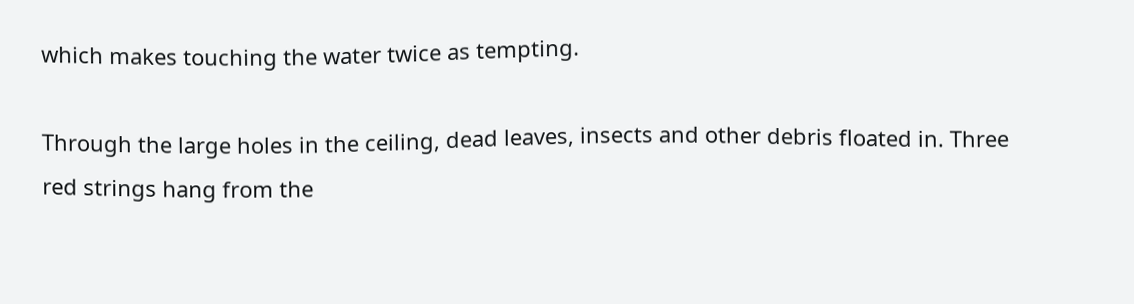which makes touching the water twice as tempting.

Through the large holes in the ceiling, dead leaves, insects and other debris floated in. Three red strings hang from the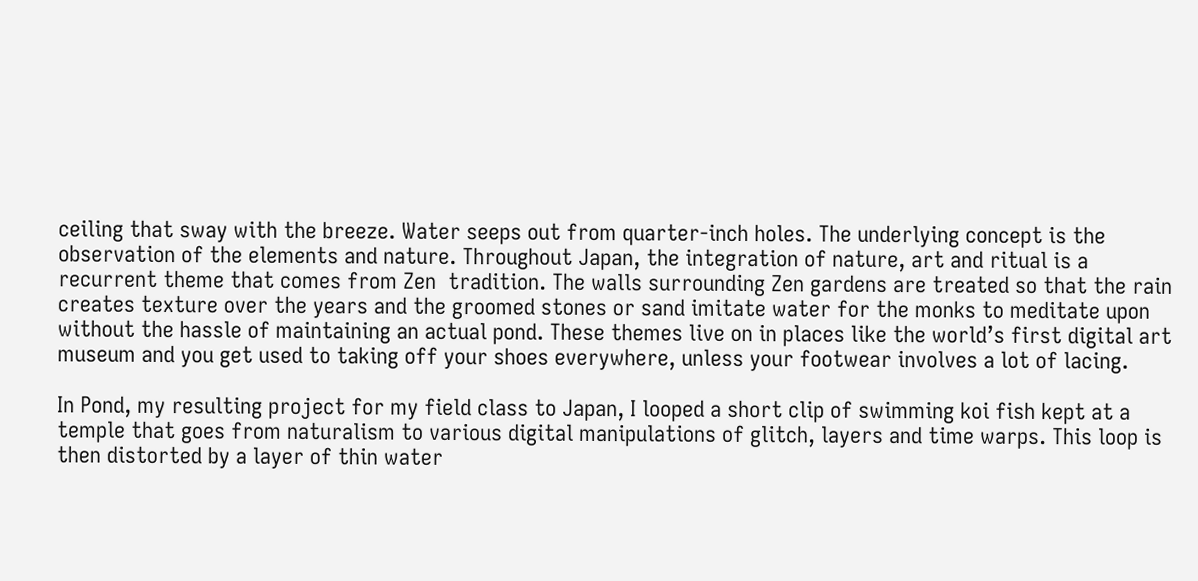ceiling that sway with the breeze. Water seeps out from quarter-inch holes. The underlying concept is the observation of the elements and nature. Throughout Japan, the integration of nature, art and ritual is a recurrent theme that comes from Zen  tradition. The walls surrounding Zen gardens are treated so that the rain creates texture over the years and the groomed stones or sand imitate water for the monks to meditate upon without the hassle of maintaining an actual pond. These themes live on in places like the world’s first digital art museum and you get used to taking off your shoes everywhere, unless your footwear involves a lot of lacing.

In Pond, my resulting project for my field class to Japan, I looped a short clip of swimming koi fish kept at a temple that goes from naturalism to various digital manipulations of glitch, layers and time warps. This loop is then distorted by a layer of thin water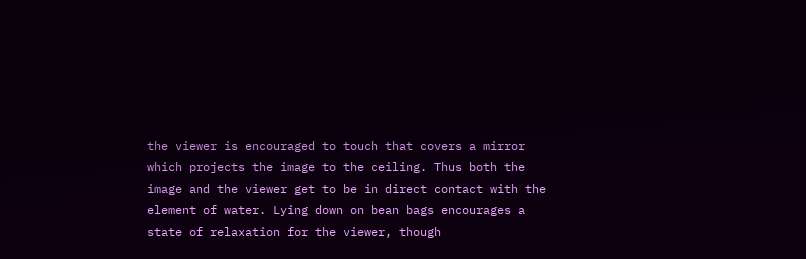the viewer is encouraged to touch that covers a mirror which projects the image to the ceiling. Thus both the image and the viewer get to be in direct contact with the element of water. Lying down on bean bags encourages a state of relaxation for the viewer, though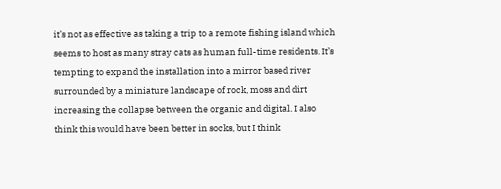it’s not as effective as taking a trip to a remote fishing island which seems to host as many stray cats as human full-time residents. It’s tempting to expand the installation into a mirror based river surrounded by a miniature landscape of rock, moss and dirt increasing the collapse between the organic and digital. I also think this would have been better in socks, but I think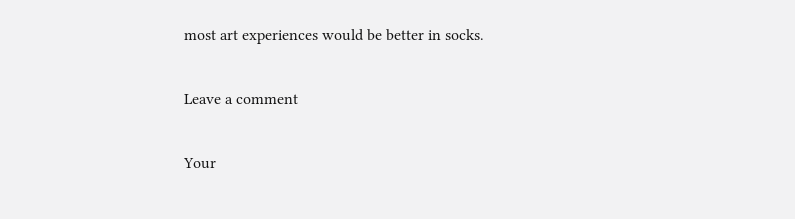most art experiences would be better in socks.

Leave a comment

Your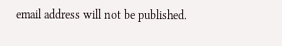email address will not be published.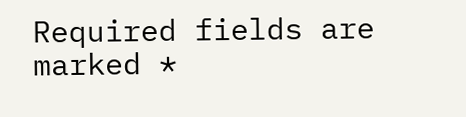Required fields are marked *